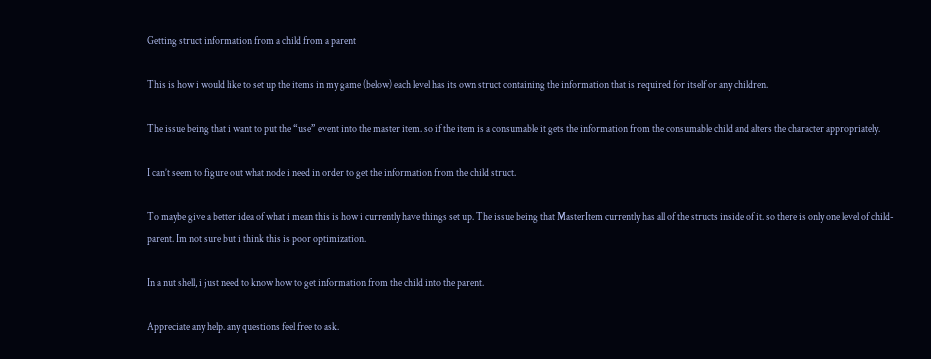Getting struct information from a child from a parent

This is how i would like to set up the items in my game (below) each level has its own struct containing the information that is required for itself or any children.

The issue being that i want to put the “use” event into the master item. so if the item is a consumable it gets the information from the consumable child and alters the character appropriately.

I can’t seem to figure out what node i need in order to get the information from the child struct.

To maybe give a better idea of what i mean this is how i currently have things set up. The issue being that MasterItem currently has all of the structs inside of it. so there is only one level of child-parent. Im not sure but i think this is poor optimization.

In a nut shell, i just need to know how to get information from the child into the parent.

Appreciate any help. any questions feel free to ask.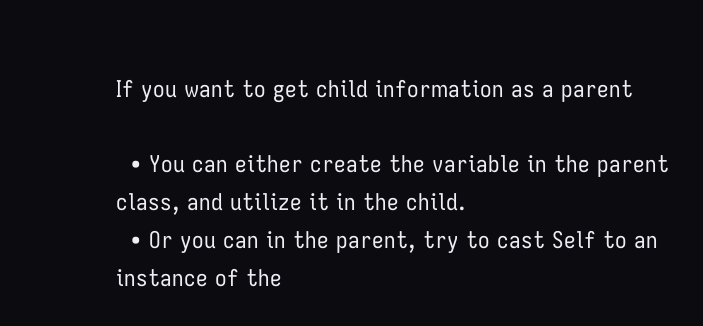If you want to get child information as a parent

  • You can either create the variable in the parent class, and utilize it in the child.
  • Or you can in the parent, try to cast Self to an instance of the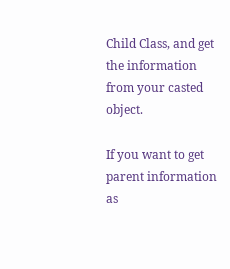Child Class, and get the information from your casted object.

If you want to get parent information as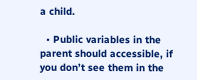a child.

  • Public variables in the parent should accessible, if you don’t see them in the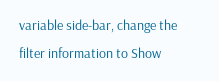variable side-bar, change the filter information to Show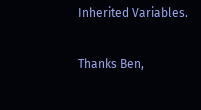Inherited Variables.

Thanks Ben,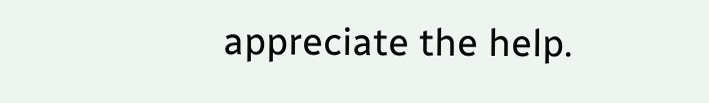appreciate the help.